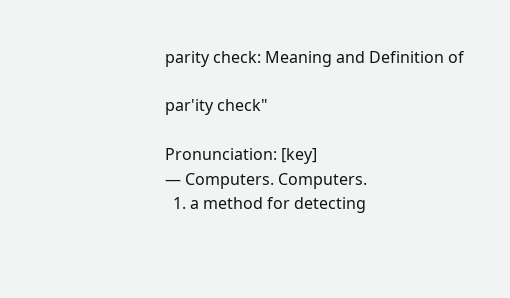parity check: Meaning and Definition of

par'ity check"

Pronunciation: [key]
— Computers. Computers.
  1. a method for detecting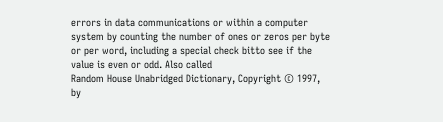errors in data communications or within a computer system by counting the number of ones or zeros per byte or per word, including a special check bitto see if the value is even or odd. Also called
Random House Unabridged Dictionary, Copyright © 1997, by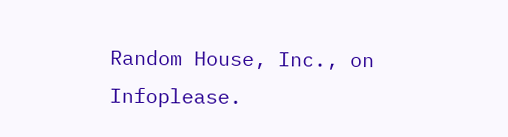Random House, Inc., on Infoplease.